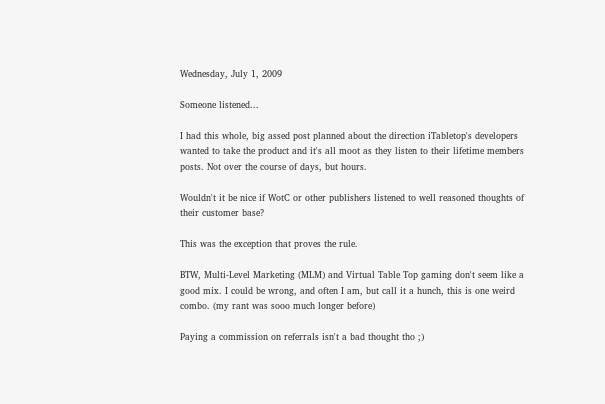Wednesday, July 1, 2009

Someone listened...

I had this whole, big assed post planned about the direction iTabletop's developers wanted to take the product and it's all moot as they listen to their lifetime members posts. Not over the course of days, but hours.

Wouldn't it be nice if WotC or other publishers listened to well reasoned thoughts of their customer base?

This was the exception that proves the rule.

BTW, Multi-Level Marketing (MLM) and Virtual Table Top gaming don't seem like a good mix. I could be wrong, and often I am, but call it a hunch, this is one weird combo. (my rant was sooo much longer before)

Paying a commission on referrals isn't a bad thought tho ;)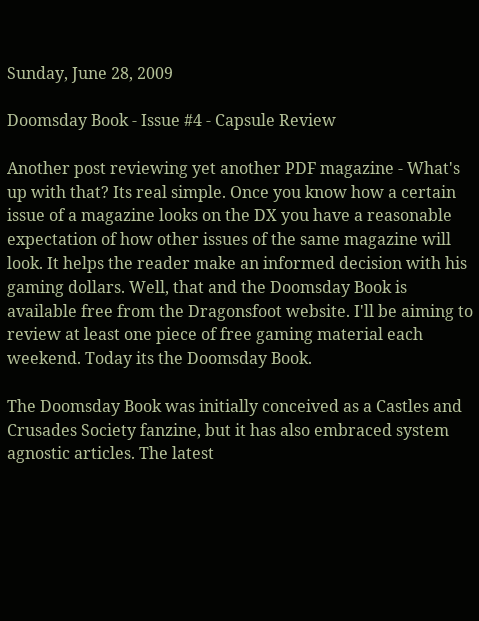Sunday, June 28, 2009

Doomsday Book - Issue #4 - Capsule Review

Another post reviewing yet another PDF magazine - What's up with that? Its real simple. Once you know how a certain issue of a magazine looks on the DX you have a reasonable expectation of how other issues of the same magazine will look. It helps the reader make an informed decision with his gaming dollars. Well, that and the Doomsday Book is available free from the Dragonsfoot website. I'll be aiming to review at least one piece of free gaming material each weekend. Today its the Doomsday Book.

The Doomsday Book was initially conceived as a Castles and Crusades Society fanzine, but it has also embraced system agnostic articles. The latest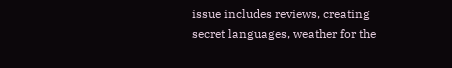issue includes reviews, creating secret languages, weather for the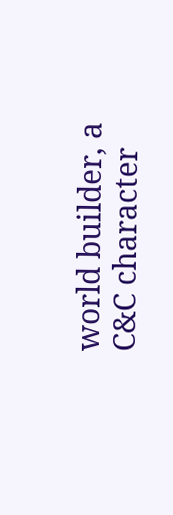world builder, a C&C character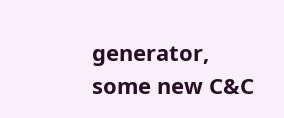generator, some new C&C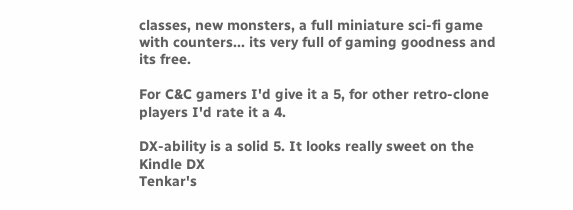classes, new monsters, a full miniature sci-fi game with counters... its very full of gaming goodness and its free.

For C&C gamers I'd give it a 5, for other retro-clone players I'd rate it a 4.

DX-ability is a solid 5. It looks really sweet on the Kindle DX
Tenkar's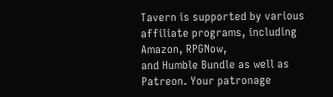Tavern is supported by various affiliate programs, including Amazon, RPGNow,
and Humble Bundle as well as Patreon. Your patronage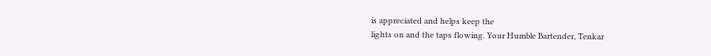is appreciated and helps keep the
lights on and the taps flowing. Your Humble Bartender, Tenkar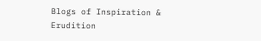Blogs of Inspiration & Erudition